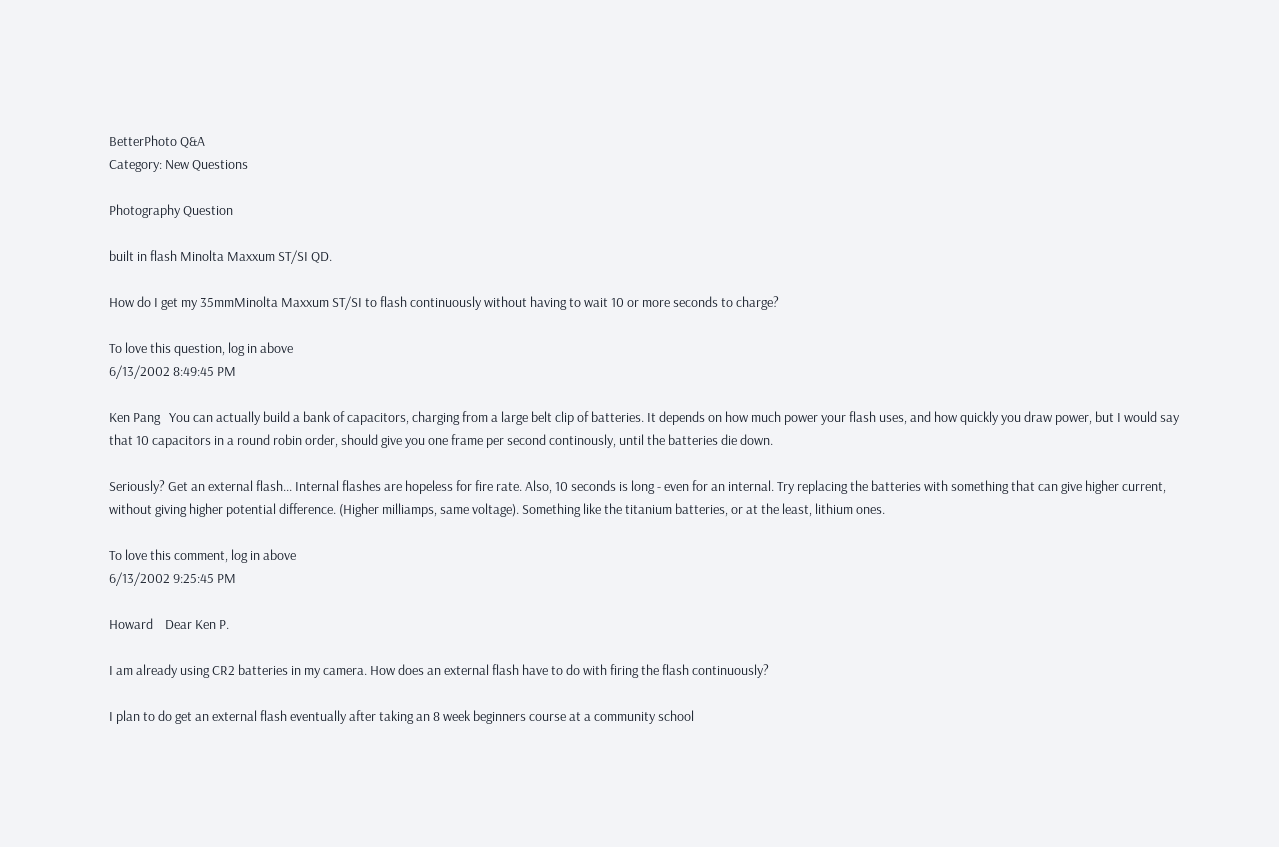BetterPhoto Q&A
Category: New Questions

Photography Question

built in flash Minolta Maxxum ST/SI QD.

How do I get my 35mmMinolta Maxxum ST/SI to flash continuously without having to wait 10 or more seconds to charge?

To love this question, log in above
6/13/2002 8:49:45 PM

Ken Pang   You can actually build a bank of capacitors, charging from a large belt clip of batteries. It depends on how much power your flash uses, and how quickly you draw power, but I would say that 10 capacitors in a round robin order, should give you one frame per second continously, until the batteries die down.

Seriously? Get an external flash... Internal flashes are hopeless for fire rate. Also, 10 seconds is long - even for an internal. Try replacing the batteries with something that can give higher current, without giving higher potential difference. (Higher milliamps, same voltage). Something like the titanium batteries, or at the least, lithium ones.

To love this comment, log in above
6/13/2002 9:25:45 PM

Howard    Dear Ken P.

I am already using CR2 batteries in my camera. How does an external flash have to do with firing the flash continuously?

I plan to do get an external flash eventually after taking an 8 week beginners course at a community school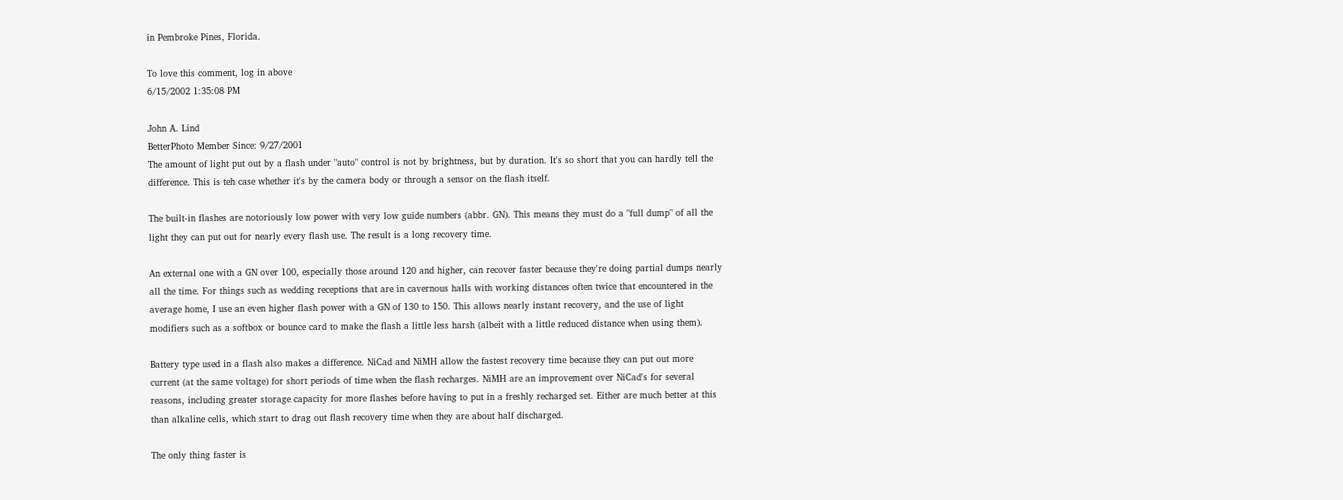in Pembroke Pines, Florida.

To love this comment, log in above
6/15/2002 1:35:08 PM

John A. Lind
BetterPhoto Member Since: 9/27/2001
The amount of light put out by a flash under "auto" control is not by brightness, but by duration. It's so short that you can hardly tell the difference. This is teh case whether it's by the camera body or through a sensor on the flash itself.

The built-in flashes are notoriously low power with very low guide numbers (abbr. GN). This means they must do a "full dump" of all the light they can put out for nearly every flash use. The result is a long recovery time.

An external one with a GN over 100, especially those around 120 and higher, can recover faster because they're doing partial dumps nearly all the time. For things such as wedding receptions that are in cavernous halls with working distances often twice that encountered in the average home, I use an even higher flash power with a GN of 130 to 150. This allows nearly instant recovery, and the use of light modifiers such as a softbox or bounce card to make the flash a little less harsh (albeit with a little reduced distance when using them).

Battery type used in a flash also makes a difference. NiCad and NiMH allow the fastest recovery time because they can put out more current (at the same voltage) for short periods of time when the flash recharges. NiMH are an improvement over NiCad's for several reasons, including greater storage capacity for more flashes before having to put in a freshly recharged set. Either are much better at this than alkaline cells, which start to drag out flash recovery time when they are about half discharged.

The only thing faster is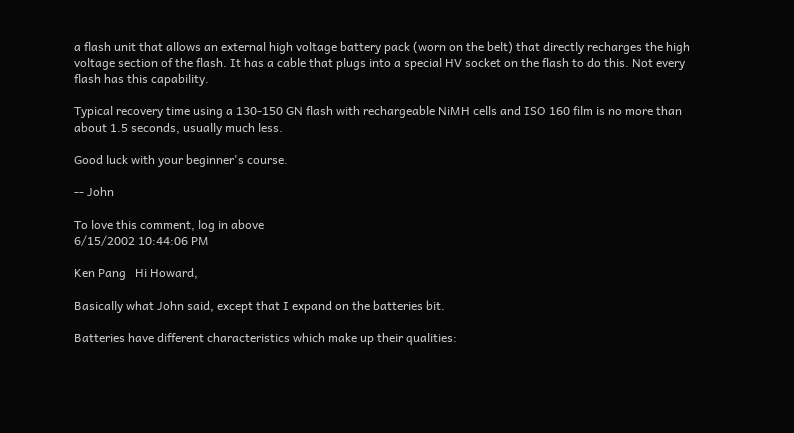a flash unit that allows an external high voltage battery pack (worn on the belt) that directly recharges the high voltage section of the flash. It has a cable that plugs into a special HV socket on the flash to do this. Not every flash has this capability.

Typical recovery time using a 130-150 GN flash with rechargeable NiMH cells and ISO 160 film is no more than about 1.5 seconds, usually much less.

Good luck with your beginner's course.

-- John

To love this comment, log in above
6/15/2002 10:44:06 PM

Ken Pang   Hi Howard,

Basically what John said, except that I expand on the batteries bit.

Batteries have different characteristics which make up their qualities: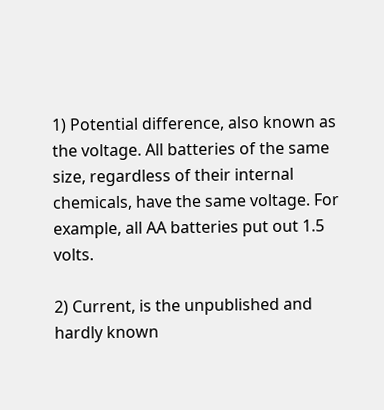1) Potential difference, also known as the voltage. All batteries of the same size, regardless of their internal chemicals, have the same voltage. For example, all AA batteries put out 1.5 volts.

2) Current, is the unpublished and hardly known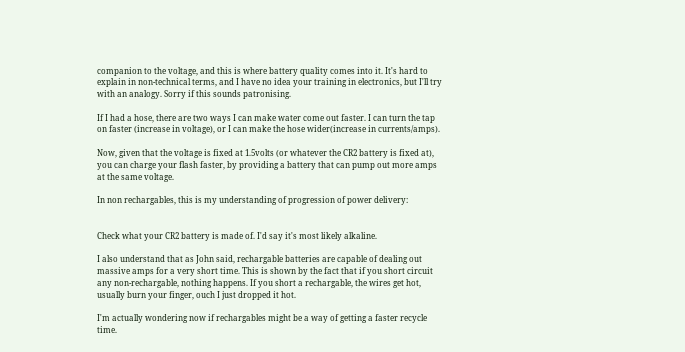companion to the voltage, and this is where battery quality comes into it. It's hard to explain in non-technical terms, and I have no idea your training in electronics, but I'll try with an analogy. Sorry if this sounds patronising.

If I had a hose, there are two ways I can make water come out faster. I can turn the tap on faster (increase in voltage), or I can make the hose wider(increase in currents/amps).

Now, given that the voltage is fixed at 1.5volts (or whatever the CR2 battery is fixed at), you can charge your flash faster, by providing a battery that can pump out more amps at the same voltage.

In non rechargables, this is my understanding of progression of power delivery:


Check what your CR2 battery is made of. I'd say it's most likely alkaline.

I also understand that as John said, rechargable batteries are capable of dealing out massive amps for a very short time. This is shown by the fact that if you short circuit any non-rechargable, nothing happens. If you short a rechargable, the wires get hot, usually burn your finger, ouch I just dropped it hot.

I'm actually wondering now if rechargables might be a way of getting a faster recycle time.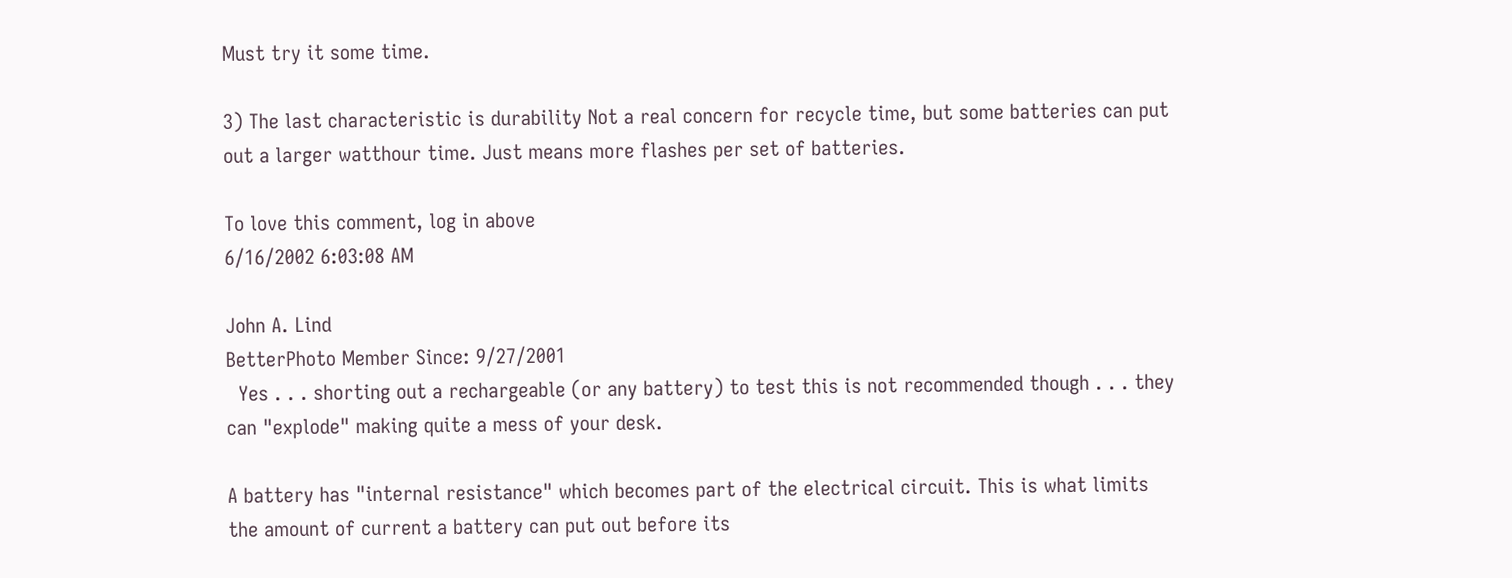Must try it some time.

3) The last characteristic is durability Not a real concern for recycle time, but some batteries can put out a larger watthour time. Just means more flashes per set of batteries.

To love this comment, log in above
6/16/2002 6:03:08 AM

John A. Lind
BetterPhoto Member Since: 9/27/2001
  Yes . . . shorting out a rechargeable (or any battery) to test this is not recommended though . . . they can "explode" making quite a mess of your desk.

A battery has "internal resistance" which becomes part of the electrical circuit. This is what limits the amount of current a battery can put out before its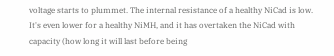voltage starts to plummet. The internal resistance of a healthy NiCad is low. It's even lower for a healthy NiMH, and it has overtaken the NiCad with capacity (how long it will last before being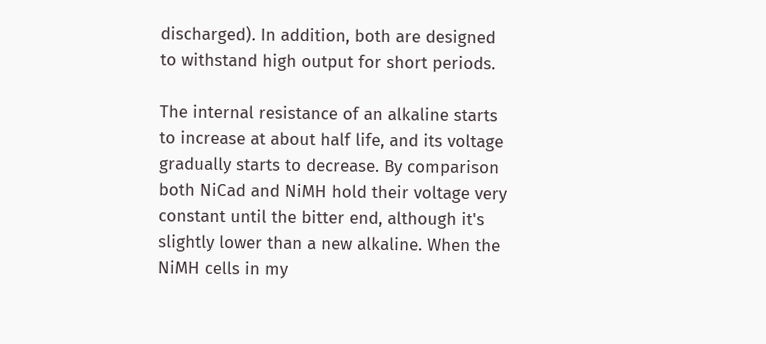discharged). In addition, both are designed to withstand high output for short periods.

The internal resistance of an alkaline starts to increase at about half life, and its voltage gradually starts to decrease. By comparison both NiCad and NiMH hold their voltage very constant until the bitter end, although it's slightly lower than a new alkaline. When the NiMH cells in my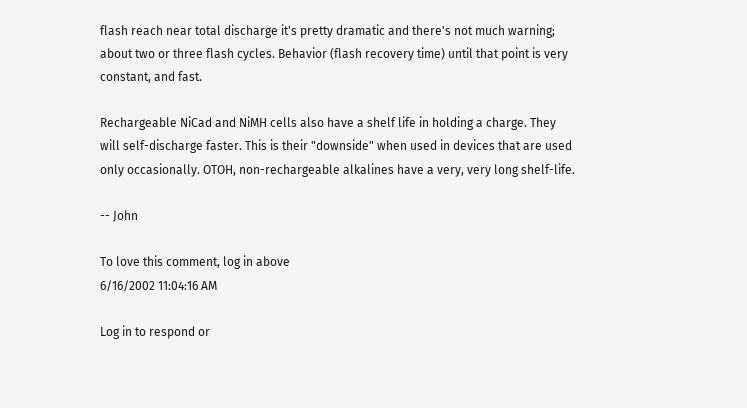flash reach near total discharge it's pretty dramatic and there's not much warning; about two or three flash cycles. Behavior (flash recovery time) until that point is very constant, and fast.

Rechargeable NiCad and NiMH cells also have a shelf life in holding a charge. They will self-discharge faster. This is their "downside" when used in devices that are used only occasionally. OTOH, non-rechargeable alkalines have a very, very long shelf-life.

-- John

To love this comment, log in above
6/16/2002 11:04:16 AM

Log in to respond or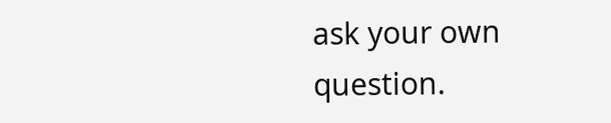ask your own question.